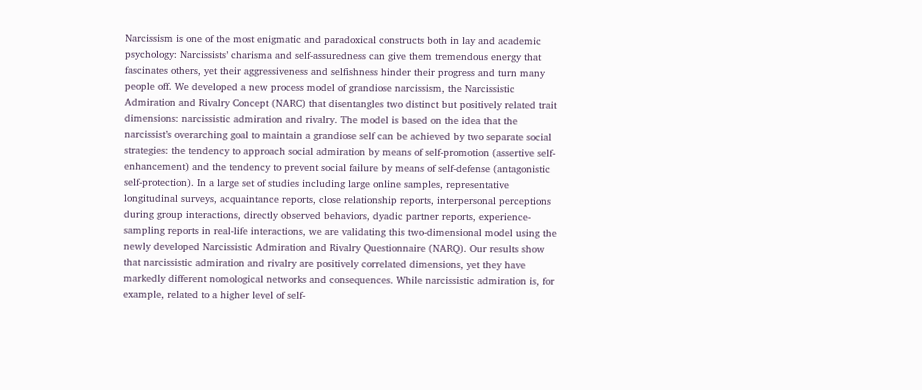Narcissism is one of the most enigmatic and paradoxical constructs both in lay and academic psychology: Narcissists’ charisma and self-assuredness can give them tremendous energy that fascinates others, yet their aggressiveness and selfishness hinder their progress and turn many people off. We developed a new process model of grandiose narcissism, the Narcissistic Admiration and Rivalry Concept (NARC) that disentangles two distinct but positively related trait dimensions: narcissistic admiration and rivalry. The model is based on the idea that the narcissist’s overarching goal to maintain a grandiose self can be achieved by two separate social strategies: the tendency to approach social admiration by means of self-promotion (assertive self-enhancement) and the tendency to prevent social failure by means of self-defense (antagonistic self-protection). In a large set of studies including large online samples, representative longitudinal surveys, acquaintance reports, close relationship reports, interpersonal perceptions during group interactions, directly observed behaviors, dyadic partner reports, experience-sampling reports in real-life interactions, we are validating this two-dimensional model using the newly developed Narcissistic Admiration and Rivalry Questionnaire (NARQ). Our results show that narcissistic admiration and rivalry are positively correlated dimensions, yet they have markedly different nomological networks and consequences. While narcissistic admiration is, for example, related to a higher level of self-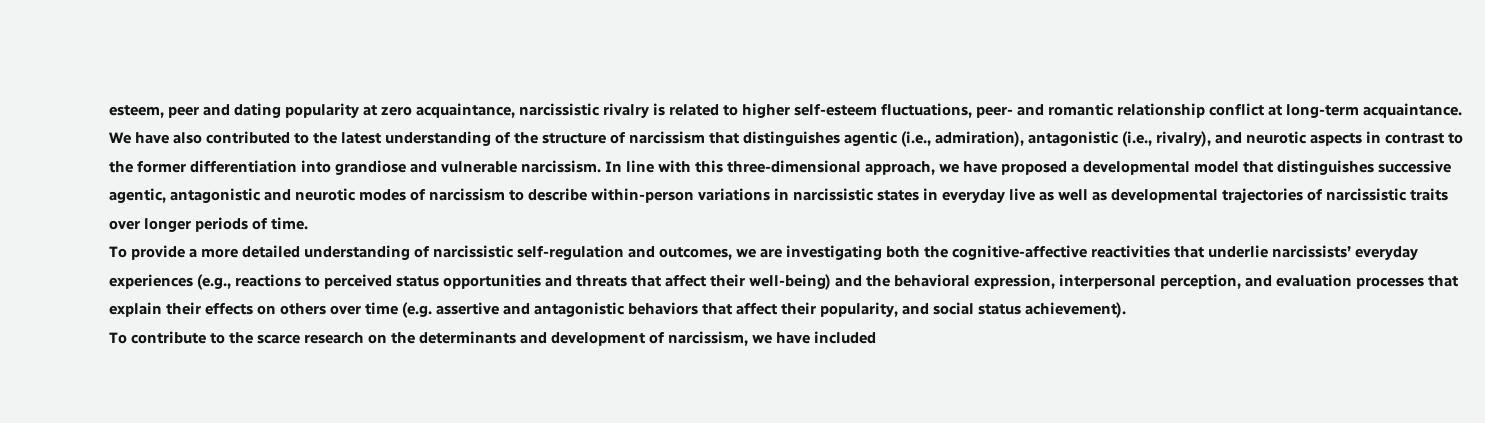esteem, peer and dating popularity at zero acquaintance, narcissistic rivalry is related to higher self-esteem fluctuations, peer- and romantic relationship conflict at long-term acquaintance.
We have also contributed to the latest understanding of the structure of narcissism that distinguishes agentic (i.e., admiration), antagonistic (i.e., rivalry), and neurotic aspects in contrast to the former differentiation into grandiose and vulnerable narcissism. In line with this three-dimensional approach, we have proposed a developmental model that distinguishes successive agentic, antagonistic and neurotic modes of narcissism to describe within-person variations in narcissistic states in everyday live as well as developmental trajectories of narcissistic traits over longer periods of time.
To provide a more detailed understanding of narcissistic self-regulation and outcomes, we are investigating both the cognitive-affective reactivities that underlie narcissists’ everyday experiences (e.g., reactions to perceived status opportunities and threats that affect their well-being) and the behavioral expression, interpersonal perception, and evaluation processes that explain their effects on others over time (e.g. assertive and antagonistic behaviors that affect their popularity, and social status achievement).
To contribute to the scarce research on the determinants and development of narcissism, we have included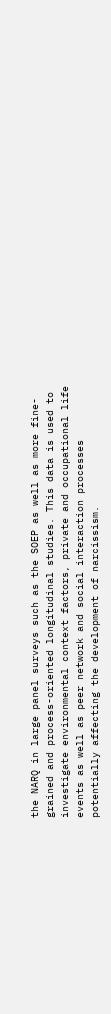the NARQ in large panel surveys such as the SOEP as well as more fine-grained and process-oriented longitudinal studies. This data is used to investigate environmental context factors, private and occupational life events as well as peer network and social interaction processes potentially affecting the development of narcissism.